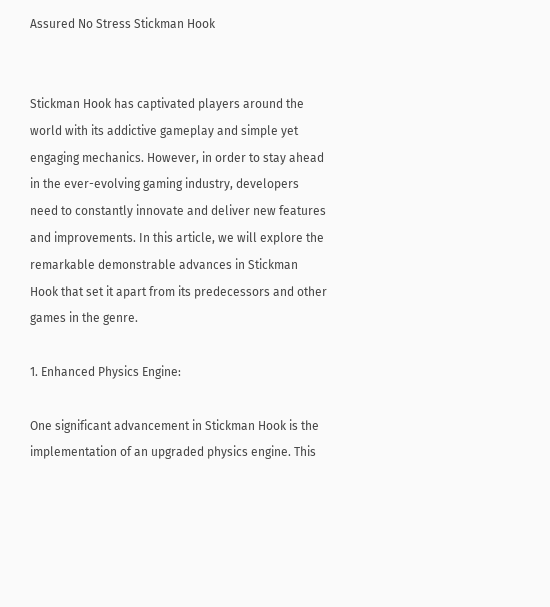Assured No Stress Stickman Hook


Stickman Hook has captivated players around the world with its addictive gameplay and simple yet engaging mechanics. However, in order to stay ahead in the ever-evolving gaming industry, developers need to constantly innovate and deliver new features and improvements. In this article, we will explore the remarkable demonstrable advances in Stickman Hook that set it apart from its predecessors and other games in the genre.

1. Enhanced Physics Engine:

One significant advancement in Stickman Hook is the implementation of an upgraded physics engine. This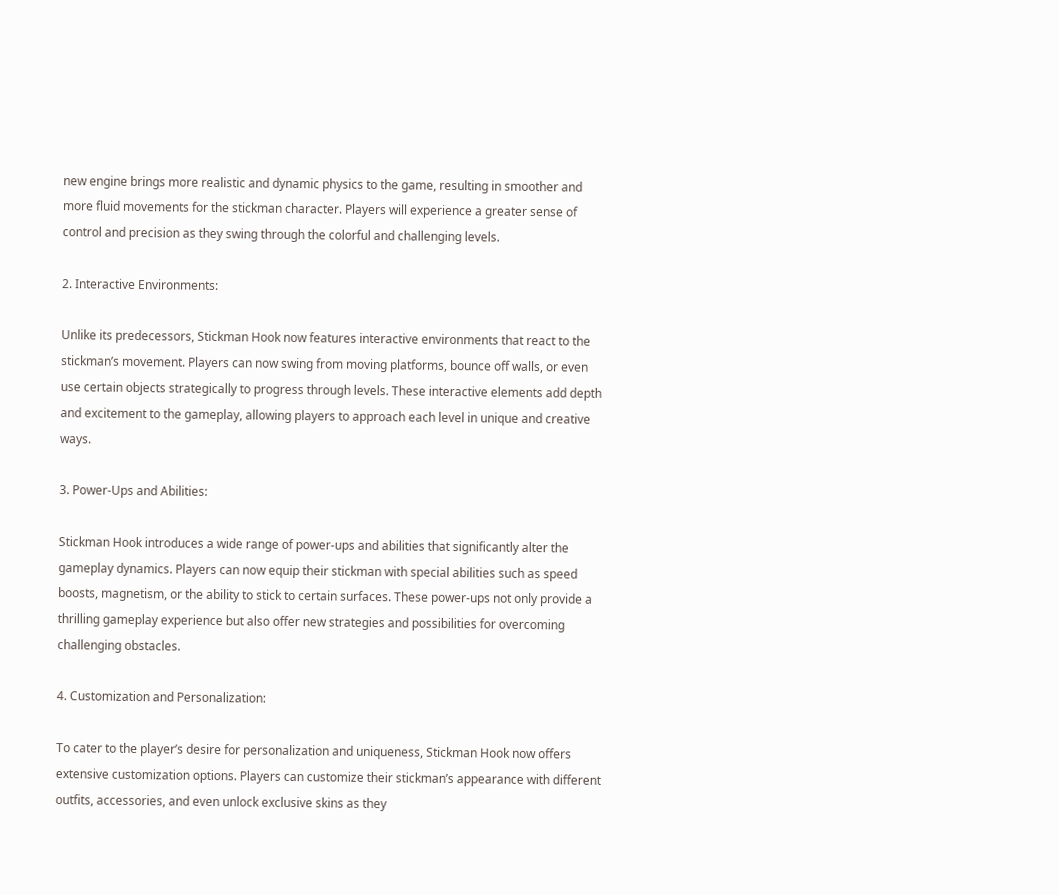new engine brings more realistic and dynamic physics to the game, resulting in smoother and more fluid movements for the stickman character. Players will experience a greater sense of control and precision as they swing through the colorful and challenging levels.

2. Interactive Environments:

Unlike its predecessors, Stickman Hook now features interactive environments that react to the stickman’s movement. Players can now swing from moving platforms, bounce off walls, or even use certain objects strategically to progress through levels. These interactive elements add depth and excitement to the gameplay, allowing players to approach each level in unique and creative ways.

3. Power-Ups and Abilities:

Stickman Hook introduces a wide range of power-ups and abilities that significantly alter the gameplay dynamics. Players can now equip their stickman with special abilities such as speed boosts, magnetism, or the ability to stick to certain surfaces. These power-ups not only provide a thrilling gameplay experience but also offer new strategies and possibilities for overcoming challenging obstacles.

4. Customization and Personalization:

To cater to the player’s desire for personalization and uniqueness, Stickman Hook now offers extensive customization options. Players can customize their stickman’s appearance with different outfits, accessories, and even unlock exclusive skins as they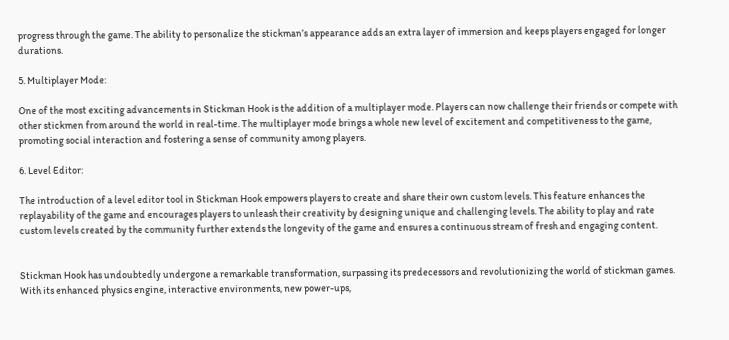progress through the game. The ability to personalize the stickman’s appearance adds an extra layer of immersion and keeps players engaged for longer durations.

5. Multiplayer Mode:

One of the most exciting advancements in Stickman Hook is the addition of a multiplayer mode. Players can now challenge their friends or compete with other stickmen from around the world in real-time. The multiplayer mode brings a whole new level of excitement and competitiveness to the game, promoting social interaction and fostering a sense of community among players.

6. Level Editor:

The introduction of a level editor tool in Stickman Hook empowers players to create and share their own custom levels. This feature enhances the replayability of the game and encourages players to unleash their creativity by designing unique and challenging levels. The ability to play and rate custom levels created by the community further extends the longevity of the game and ensures a continuous stream of fresh and engaging content.


Stickman Hook has undoubtedly undergone a remarkable transformation, surpassing its predecessors and revolutionizing the world of stickman games. With its enhanced physics engine, interactive environments, new power-ups,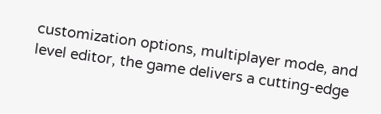customization options, multiplayer mode, and level editor, the game delivers a cutting-edge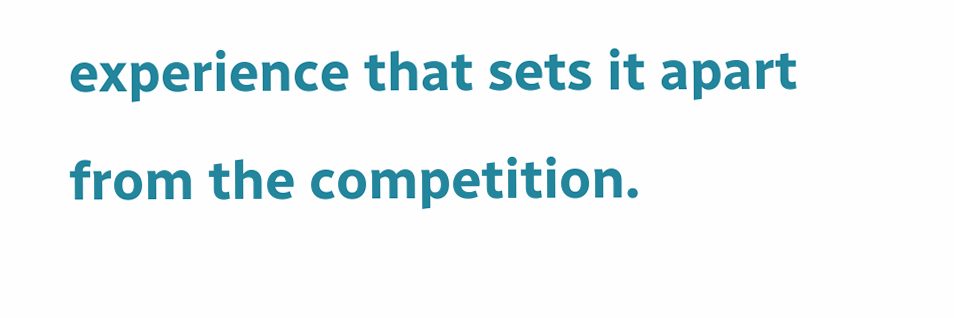experience that sets it apart from the competition.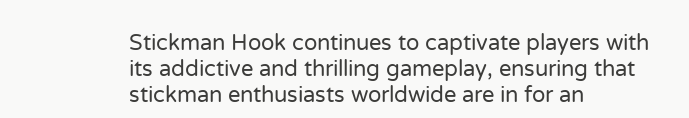Stickman Hook continues to captivate players with its addictive and thrilling gameplay, ensuring that stickman enthusiasts worldwide are in for an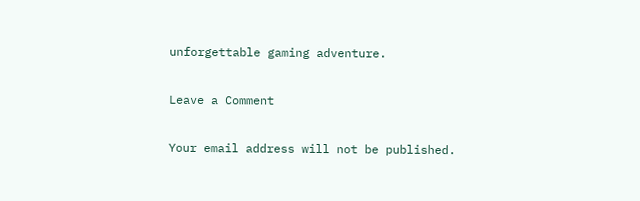unforgettable gaming adventure.

Leave a Comment

Your email address will not be published.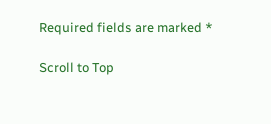Required fields are marked *

Scroll to Top